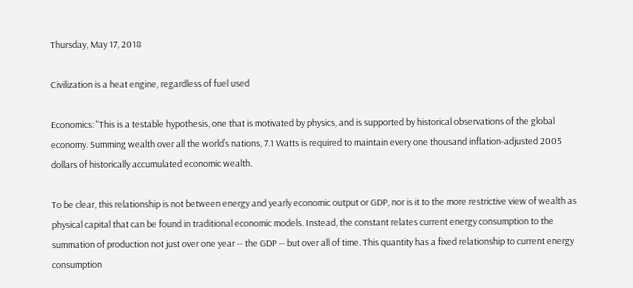Thursday, May 17, 2018

Civilization is a heat engine, regardless of fuel used

Economics: "This is a testable hypothesis, one that is motivated by physics, and is supported by historical observations of the global economy. Summing wealth over all the world’s nations, 7.1 Watts is required to maintain every one thousand inflation-adjusted 2005 dollars of historically accumulated economic wealth.

To be clear, this relationship is not between energy and yearly economic output or GDP, nor is it to the more restrictive view of wealth as physical capital that can be found in traditional economic models. Instead, the constant relates current energy consumption to the summation of production not just over one year -- the GDP -- but over all of time. This quantity has a fixed relationship to current energy consumption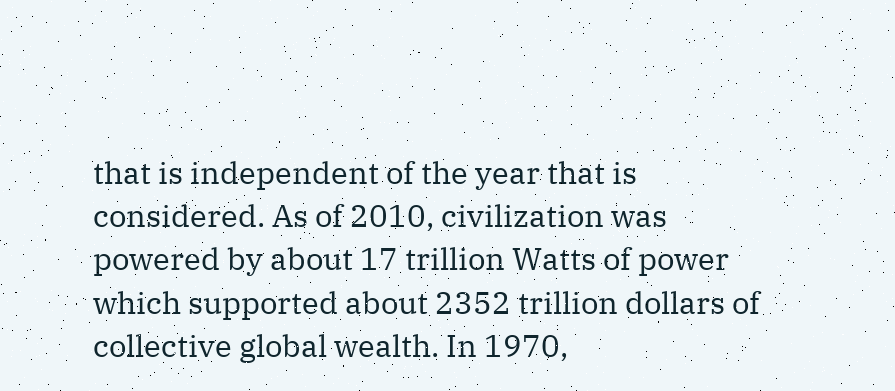that is independent of the year that is considered. As of 2010, civilization was powered by about 17 trillion Watts of power which supported about 2352 trillion dollars of collective global wealth. In 1970,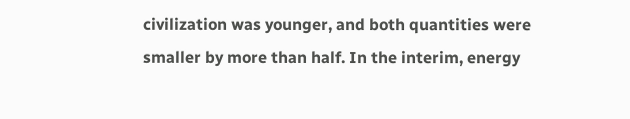civilization was younger, and both quantities were smaller by more than half. In the interim, energy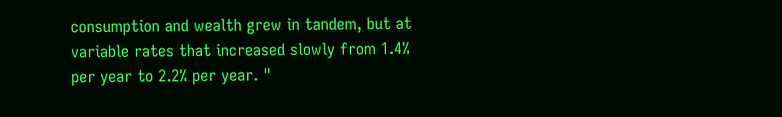consumption and wealth grew in tandem, but at variable rates that increased slowly from 1.4% per year to 2.2% per year. "